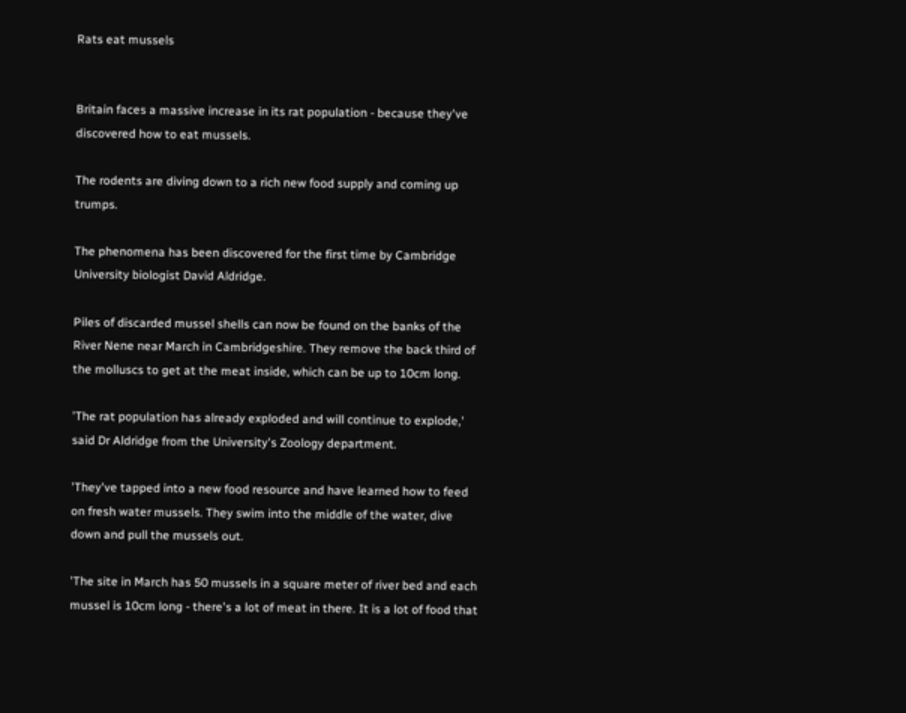Rats eat mussels


Britain faces a massive increase in its rat population - because they've discovered how to eat mussels.

The rodents are diving down to a rich new food supply and coming up trumps.

The phenomena has been discovered for the first time by Cambridge University biologist David Aldridge.

Piles of discarded mussel shells can now be found on the banks of the River Nene near March in Cambridgeshire. They remove the back third of the molluscs to get at the meat inside, which can be up to 10cm long.

'The rat population has already exploded and will continue to explode,' said Dr Aldridge from the University's Zoology department.

'They've tapped into a new food resource and have learned how to feed on fresh water mussels. They swim into the middle of the water, dive down and pull the mussels out.

'The site in March has 50 mussels in a square meter of river bed and each mussel is 10cm long - there's a lot of meat in there. It is a lot of food that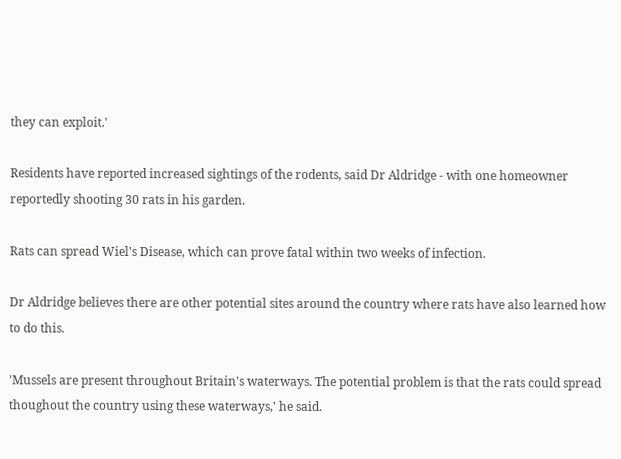they can exploit.'

Residents have reported increased sightings of the rodents, said Dr Aldridge - with one homeowner reportedly shooting 30 rats in his garden.

Rats can spread Wiel's Disease, which can prove fatal within two weeks of infection.

Dr Aldridge believes there are other potential sites around the country where rats have also learned how to do this.

'Mussels are present throughout Britain's waterways. The potential problem is that the rats could spread thoughout the country using these waterways,' he said.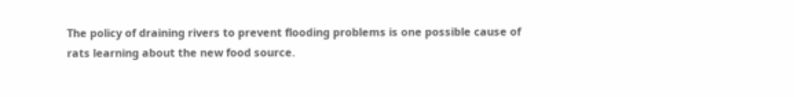The policy of draining rivers to prevent flooding problems is one possible cause of rats learning about the new food source.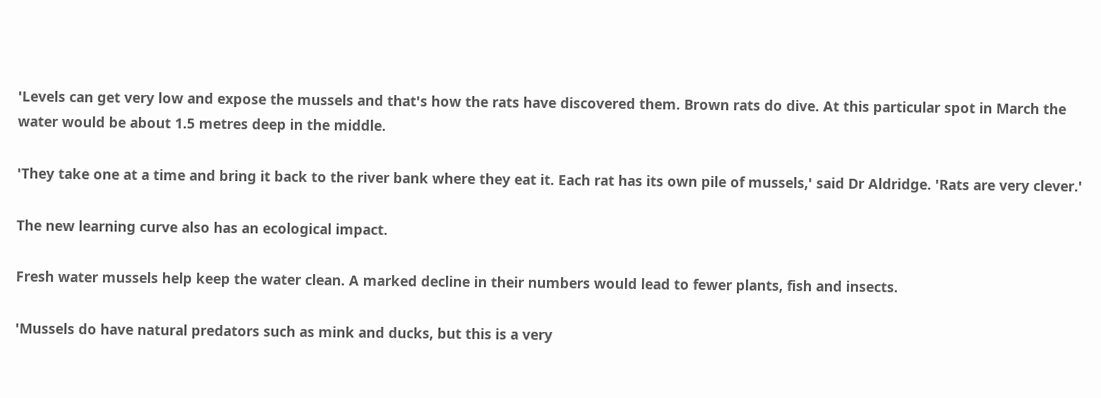'Levels can get very low and expose the mussels and that's how the rats have discovered them. Brown rats do dive. At this particular spot in March the water would be about 1.5 metres deep in the middle.

'They take one at a time and bring it back to the river bank where they eat it. Each rat has its own pile of mussels,' said Dr Aldridge. 'Rats are very clever.'

The new learning curve also has an ecological impact.

Fresh water mussels help keep the water clean. A marked decline in their numbers would lead to fewer plants, fish and insects.

'Mussels do have natural predators such as mink and ducks, but this is a very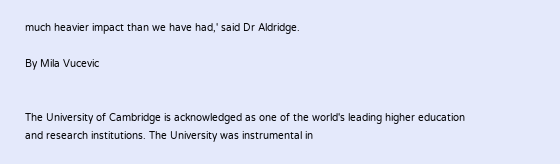much heavier impact than we have had,' said Dr Aldridge.

By Mila Vucevic


The University of Cambridge is acknowledged as one of the world's leading higher education and research institutions. The University was instrumental in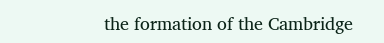the formation of the Cambridge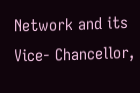Network and its Vice- Chancellor,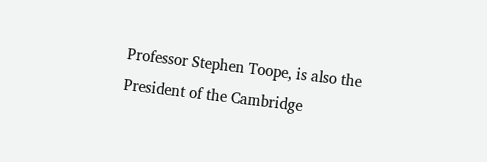Professor Stephen Toope, is also the President of the Cambridge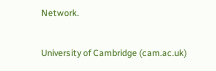Network.

University of Cambridge (cam.ac.uk)